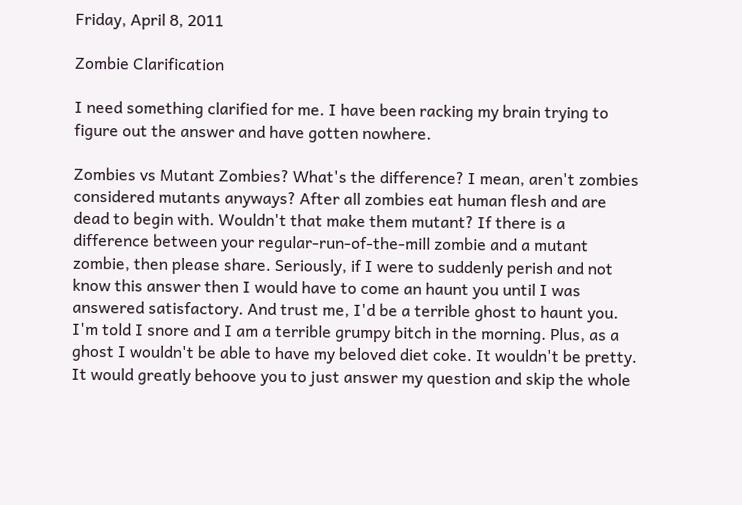Friday, April 8, 2011

Zombie Clarification

I need something clarified for me. I have been racking my brain trying to figure out the answer and have gotten nowhere.

Zombies vs Mutant Zombies? What's the difference? I mean, aren't zombies considered mutants anyways? After all zombies eat human flesh and are dead to begin with. Wouldn't that make them mutant? If there is a difference between your regular-run-of-the-mill zombie and a mutant zombie, then please share. Seriously, if I were to suddenly perish and not know this answer then I would have to come an haunt you until I was answered satisfactory. And trust me, I'd be a terrible ghost to haunt you. I'm told I snore and I am a terrible grumpy bitch in the morning. Plus, as a ghost I wouldn't be able to have my beloved diet coke. It wouldn't be pretty. It would greatly behoove you to just answer my question and skip the whole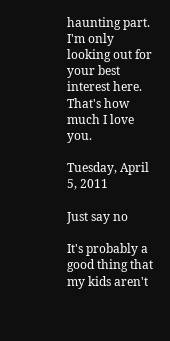haunting part. I'm only looking out for your best interest here. That's how much I love you.

Tuesday, April 5, 2011

Just say no

It's probably a good thing that my kids aren't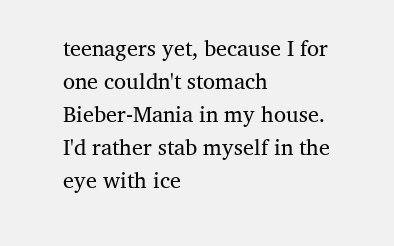teenagers yet, because I for one couldn't stomach Bieber-Mania in my house. I'd rather stab myself in the eye with ice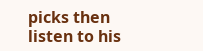picks then listen to his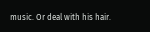music. Or deal with his hair.